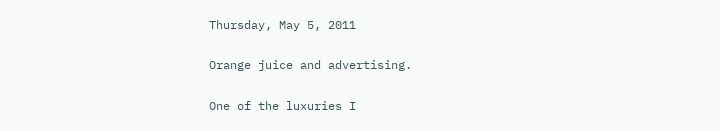Thursday, May 5, 2011

Orange juice and advertising.

One of the luxuries I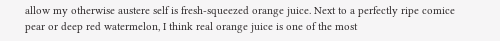allow my otherwise austere self is fresh-squeezed orange juice. Next to a perfectly ripe comice pear or deep red watermelon, I think real orange juice is one of the most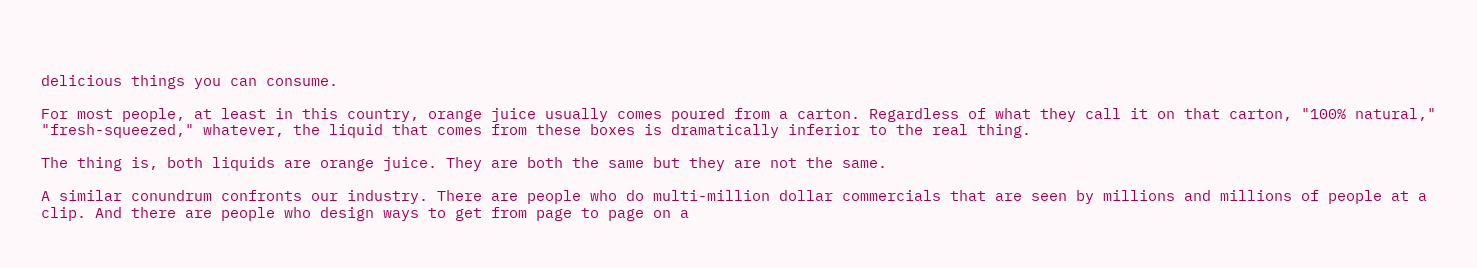delicious things you can consume.

For most people, at least in this country, orange juice usually comes poured from a carton. Regardless of what they call it on that carton, "100% natural," "fresh-squeezed," whatever, the liquid that comes from these boxes is dramatically inferior to the real thing.

The thing is, both liquids are orange juice. They are both the same but they are not the same.

A similar conundrum confronts our industry. There are people who do multi-million dollar commercials that are seen by millions and millions of people at a clip. And there are people who design ways to get from page to page on a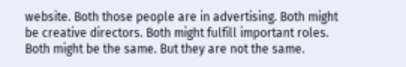website. Both those people are in advertising. Both might be creative directors. Both might fulfill important roles. Both might be the same. But they are not the same.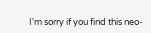I'm sorry if you find this neo-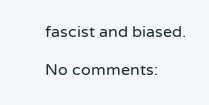fascist and biased.

No comments: